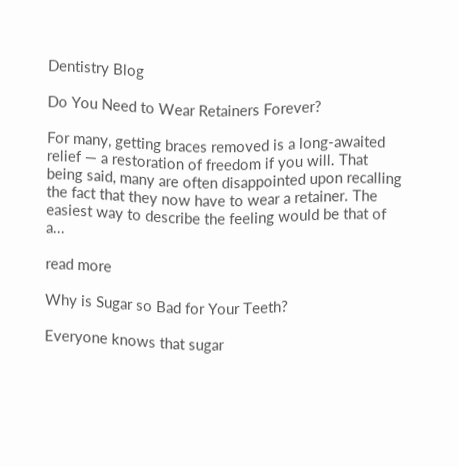Dentistry Blog

Do You Need to Wear Retainers Forever?

For many, getting braces removed is a long-awaited relief — a restoration of freedom if you will. That being said, many are often disappointed upon recalling the fact that they now have to wear a retainer. The easiest way to describe the feeling would be that of a...

read more

Why is Sugar so Bad for Your Teeth?

Everyone knows that sugar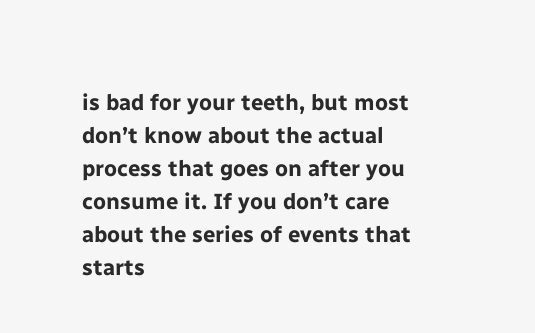is bad for your teeth, but most don’t know about the actual process that goes on after you consume it. If you don’t care about the series of events that starts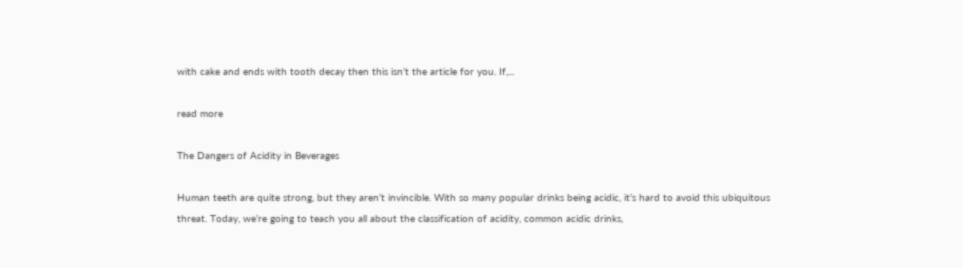with cake and ends with tooth decay then this isn’t the article for you. If,...

read more

The Dangers of Acidity in Beverages

Human teeth are quite strong, but they aren’t invincible. With so many popular drinks being acidic, it’s hard to avoid this ubiquitous threat. Today, we’re going to teach you all about the classification of acidity, common acidic drinks,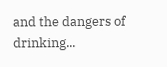and the dangers of drinking...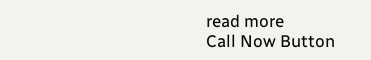read more
Call Now Button